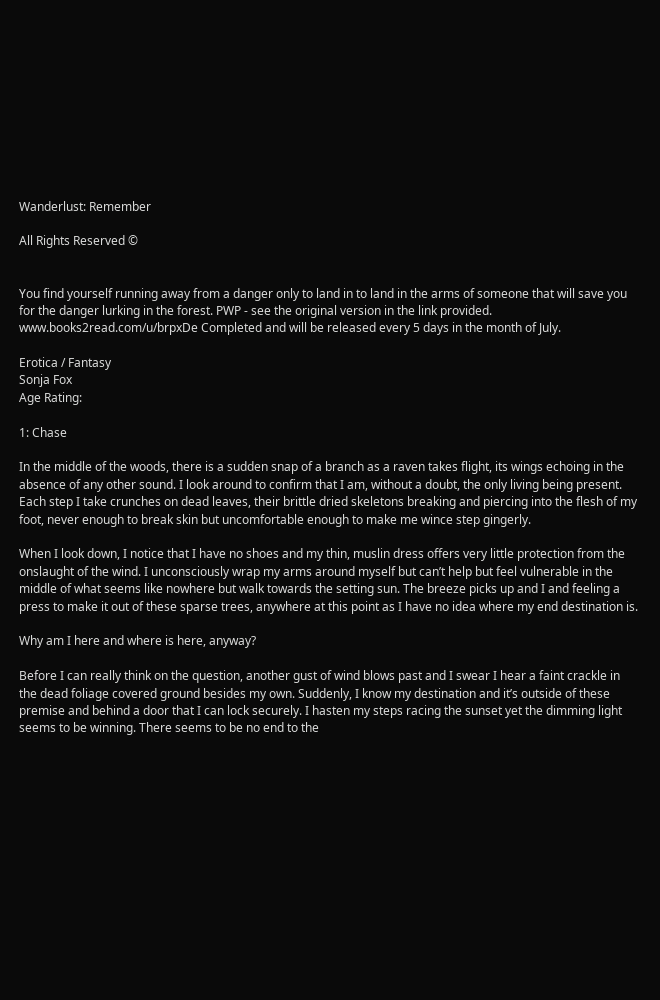Wanderlust: Remember

All Rights Reserved ©


You find yourself running away from a danger only to land in to land in the arms of someone that will save you for the danger lurking in the forest. PWP - see the original version in the link provided. www.books2read.com/u/brpxDe Completed and will be released every 5 days in the month of July.

Erotica / Fantasy
Sonja Fox
Age Rating:

1: Chase

In the middle of the woods, there is a sudden snap of a branch as a raven takes flight, its wings echoing in the absence of any other sound. I look around to confirm that I am, without a doubt, the only living being present. Each step I take crunches on dead leaves, their brittle dried skeletons breaking and piercing into the flesh of my foot, never enough to break skin but uncomfortable enough to make me wince step gingerly.

When I look down, I notice that I have no shoes and my thin, muslin dress offers very little protection from the onslaught of the wind. I unconsciously wrap my arms around myself but can’t help but feel vulnerable in the middle of what seems like nowhere but walk towards the setting sun. The breeze picks up and I and feeling a press to make it out of these sparse trees, anywhere at this point as I have no idea where my end destination is.

Why am I here and where is here, anyway?

Before I can really think on the question, another gust of wind blows past and I swear I hear a faint crackle in the dead foliage covered ground besides my own. Suddenly, I know my destination and it’s outside of these premise and behind a door that I can lock securely. I hasten my steps racing the sunset yet the dimming light seems to be winning. There seems to be no end to the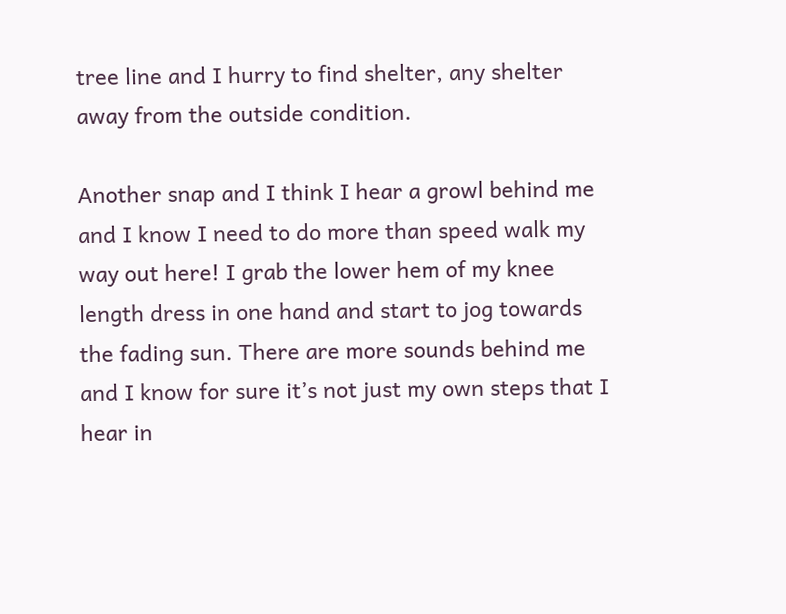tree line and I hurry to find shelter, any shelter away from the outside condition.

Another snap and I think I hear a growl behind me and I know I need to do more than speed walk my way out here! I grab the lower hem of my knee length dress in one hand and start to jog towards the fading sun. There are more sounds behind me and I know for sure it’s not just my own steps that I hear in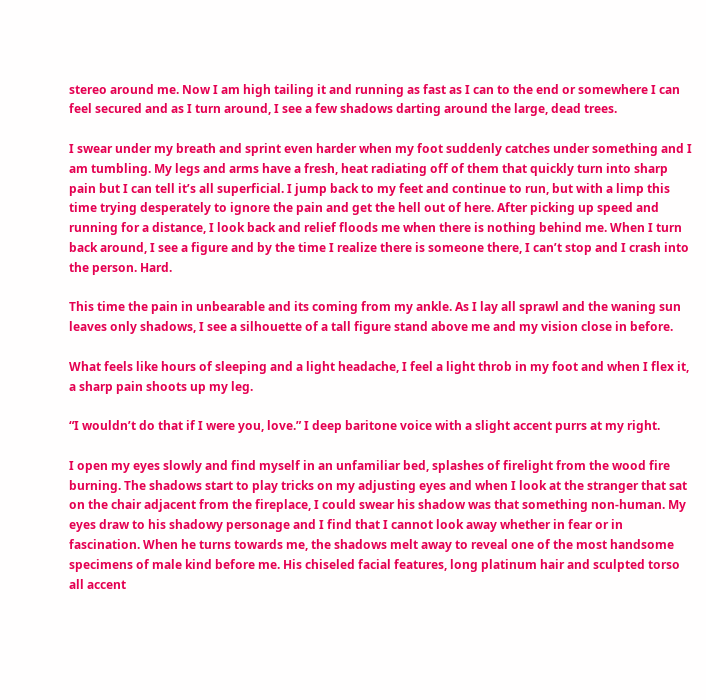stereo around me. Now I am high tailing it and running as fast as I can to the end or somewhere I can feel secured and as I turn around, I see a few shadows darting around the large, dead trees.

I swear under my breath and sprint even harder when my foot suddenly catches under something and I am tumbling. My legs and arms have a fresh, heat radiating off of them that quickly turn into sharp pain but I can tell it’s all superficial. I jump back to my feet and continue to run, but with a limp this time trying desperately to ignore the pain and get the hell out of here. After picking up speed and running for a distance, I look back and relief floods me when there is nothing behind me. When I turn back around, I see a figure and by the time I realize there is someone there, I can’t stop and I crash into the person. Hard.

This time the pain in unbearable and its coming from my ankle. As I lay all sprawl and the waning sun leaves only shadows, I see a silhouette of a tall figure stand above me and my vision close in before.

What feels like hours of sleeping and a light headache, I feel a light throb in my foot and when I flex it, a sharp pain shoots up my leg.

“I wouldn’t do that if I were you, love.” I deep baritone voice with a slight accent purrs at my right.

I open my eyes slowly and find myself in an unfamiliar bed, splashes of firelight from the wood fire burning. The shadows start to play tricks on my adjusting eyes and when I look at the stranger that sat on the chair adjacent from the fireplace, I could swear his shadow was that something non-human. My eyes draw to his shadowy personage and I find that I cannot look away whether in fear or in fascination. When he turns towards me, the shadows melt away to reveal one of the most handsome specimens of male kind before me. His chiseled facial features, long platinum hair and sculpted torso all accent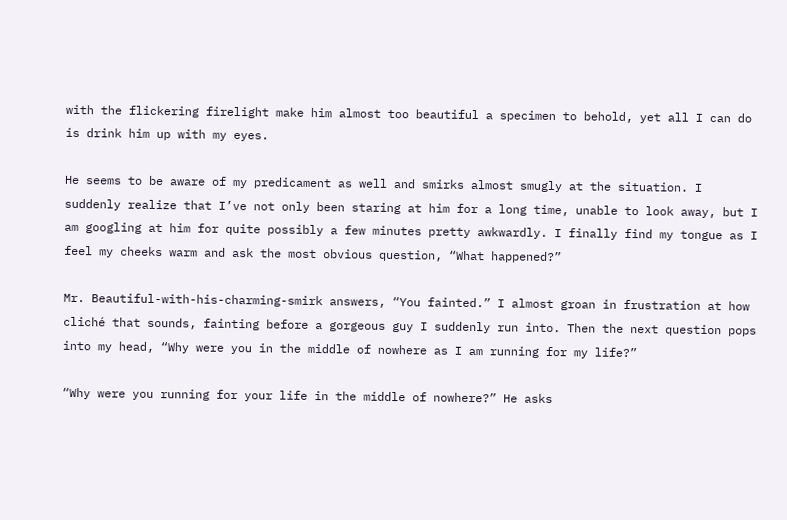with the flickering firelight make him almost too beautiful a specimen to behold, yet all I can do is drink him up with my eyes.

He seems to be aware of my predicament as well and smirks almost smugly at the situation. I suddenly realize that I’ve not only been staring at him for a long time, unable to look away, but I am googling at him for quite possibly a few minutes pretty awkwardly. I finally find my tongue as I feel my cheeks warm and ask the most obvious question, “What happened?”

Mr. Beautiful-with-his-charming-smirk answers, “You fainted.” I almost groan in frustration at how cliché that sounds, fainting before a gorgeous guy I suddenly run into. Then the next question pops into my head, “Why were you in the middle of nowhere as I am running for my life?”

“Why were you running for your life in the middle of nowhere?” He asks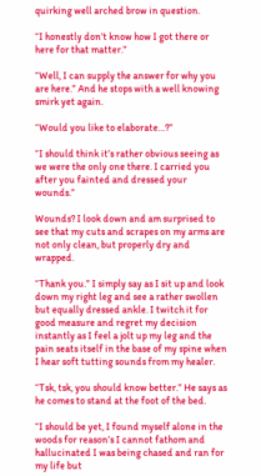quirking well arched brow in question.

“I honestly don’t know how I got there or here for that matter.”

“Well, I can supply the answer for why you are here.” And he stops with a well knowing smirk yet again.

“Would you like to elaborate…?”

“I should think it’s rather obvious seeing as we were the only one there. I carried you after you fainted and dressed your wounds.”

Wounds? I look down and am surprised to see that my cuts and scrapes on my arms are not only clean, but properly dry and wrapped.

“Thank you.” I simply say as I sit up and look down my right leg and see a rather swollen but equally dressed ankle. I twitch it for good measure and regret my decision instantly as I feel a jolt up my leg and the pain seats itself in the base of my spine when I hear soft tutting sounds from my healer.

“Tsk, tsk, you should know better.” He says as he comes to stand at the foot of the bed.

“I should be yet, I found myself alone in the woods for reason’s I cannot fathom and hallucinated I was being chased and ran for my life but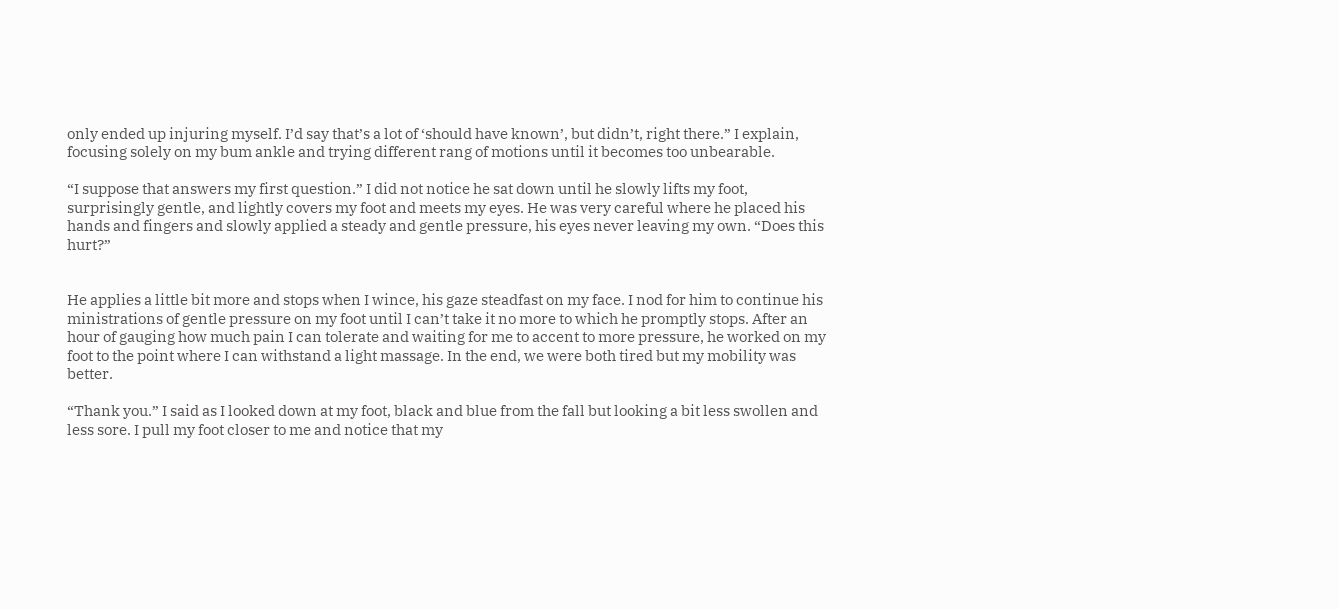only ended up injuring myself. I’d say that’s a lot of ‘should have known’, but didn’t, right there.” I explain, focusing solely on my bum ankle and trying different rang of motions until it becomes too unbearable.

“I suppose that answers my first question.” I did not notice he sat down until he slowly lifts my foot, surprisingly gentle, and lightly covers my foot and meets my eyes. He was very careful where he placed his hands and fingers and slowly applied a steady and gentle pressure, his eyes never leaving my own. “Does this hurt?”


He applies a little bit more and stops when I wince, his gaze steadfast on my face. I nod for him to continue his ministrations of gentle pressure on my foot until I can’t take it no more to which he promptly stops. After an hour of gauging how much pain I can tolerate and waiting for me to accent to more pressure, he worked on my foot to the point where I can withstand a light massage. In the end, we were both tired but my mobility was better.

“Thank you.” I said as I looked down at my foot, black and blue from the fall but looking a bit less swollen and less sore. I pull my foot closer to me and notice that my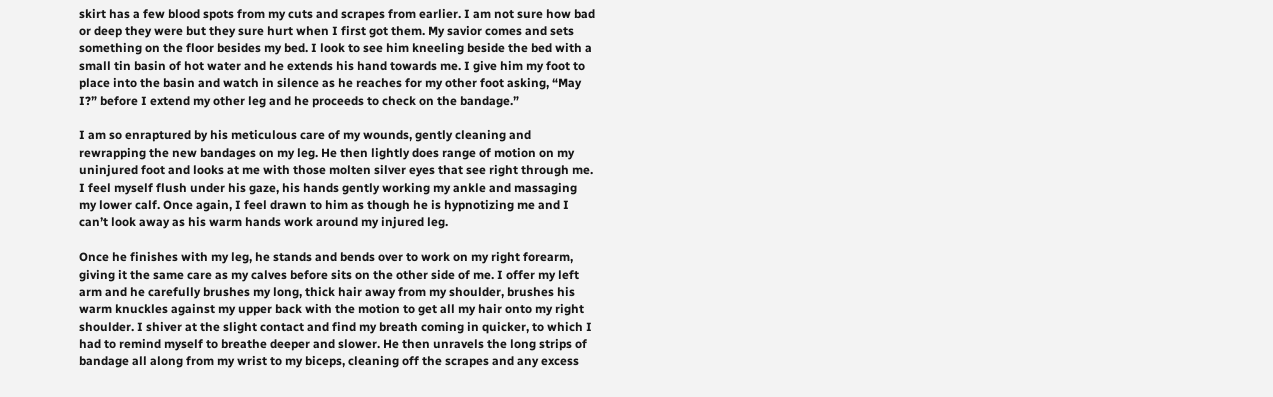skirt has a few blood spots from my cuts and scrapes from earlier. I am not sure how bad or deep they were but they sure hurt when I first got them. My savior comes and sets something on the floor besides my bed. I look to see him kneeling beside the bed with a small tin basin of hot water and he extends his hand towards me. I give him my foot to place into the basin and watch in silence as he reaches for my other foot asking, “May I?” before I extend my other leg and he proceeds to check on the bandage.”

I am so enraptured by his meticulous care of my wounds, gently cleaning and rewrapping the new bandages on my leg. He then lightly does range of motion on my uninjured foot and looks at me with those molten silver eyes that see right through me. I feel myself flush under his gaze, his hands gently working my ankle and massaging my lower calf. Once again, I feel drawn to him as though he is hypnotizing me and I can’t look away as his warm hands work around my injured leg.

Once he finishes with my leg, he stands and bends over to work on my right forearm, giving it the same care as my calves before sits on the other side of me. I offer my left arm and he carefully brushes my long, thick hair away from my shoulder, brushes his warm knuckles against my upper back with the motion to get all my hair onto my right shoulder. I shiver at the slight contact and find my breath coming in quicker, to which I had to remind myself to breathe deeper and slower. He then unravels the long strips of bandage all along from my wrist to my biceps, cleaning off the scrapes and any excess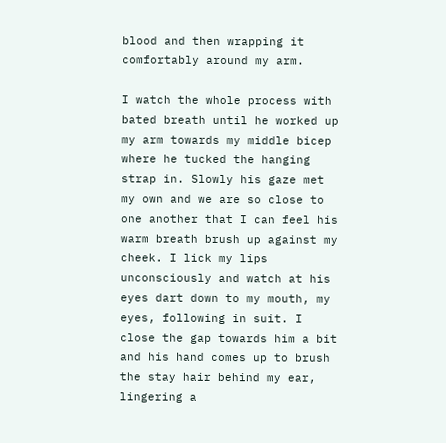blood and then wrapping it comfortably around my arm.

I watch the whole process with bated breath until he worked up my arm towards my middle bicep where he tucked the hanging strap in. Slowly his gaze met my own and we are so close to one another that I can feel his warm breath brush up against my cheek. I lick my lips unconsciously and watch at his eyes dart down to my mouth, my eyes, following in suit. I close the gap towards him a bit and his hand comes up to brush the stay hair behind my ear, lingering a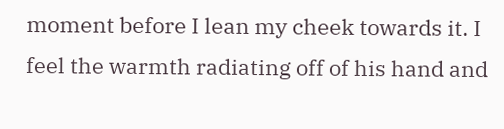moment before I lean my cheek towards it. I feel the warmth radiating off of his hand and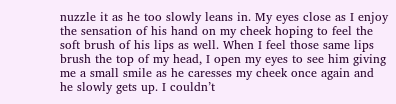nuzzle it as he too slowly leans in. My eyes close as I enjoy the sensation of his hand on my cheek hoping to feel the soft brush of his lips as well. When I feel those same lips brush the top of my head, I open my eyes to see him giving me a small smile as he caresses my cheek once again and he slowly gets up. I couldn’t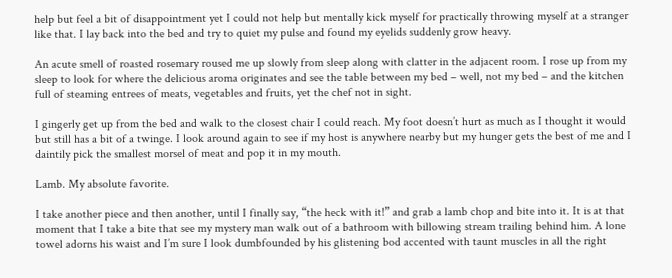help but feel a bit of disappointment yet I could not help but mentally kick myself for practically throwing myself at a stranger like that. I lay back into the bed and try to quiet my pulse and found my eyelids suddenly grow heavy.

An acute smell of roasted rosemary roused me up slowly from sleep along with clatter in the adjacent room. I rose up from my sleep to look for where the delicious aroma originates and see the table between my bed – well, not my bed – and the kitchen full of steaming entrees of meats, vegetables and fruits, yet the chef not in sight.

I gingerly get up from the bed and walk to the closest chair I could reach. My foot doesn’t hurt as much as I thought it would but still has a bit of a twinge. I look around again to see if my host is anywhere nearby but my hunger gets the best of me and I daintily pick the smallest morsel of meat and pop it in my mouth.

Lamb. My absolute favorite.

I take another piece and then another, until I finally say, “the heck with it!” and grab a lamb chop and bite into it. It is at that moment that I take a bite that see my mystery man walk out of a bathroom with billowing stream trailing behind him. A lone towel adorns his waist and I’m sure I look dumbfounded by his glistening bod accented with taunt muscles in all the right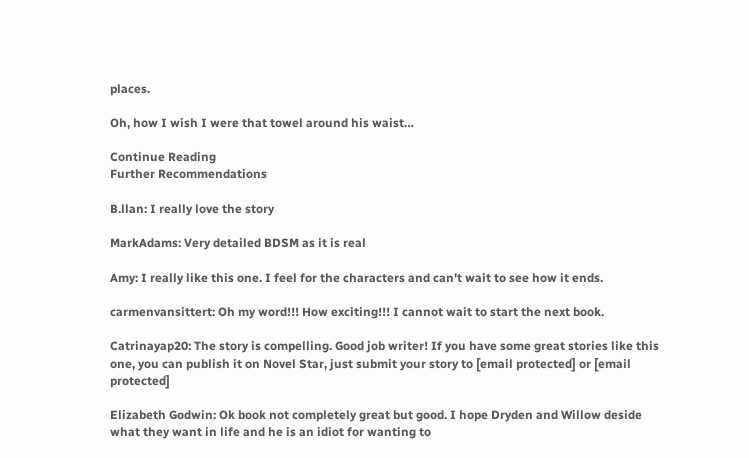places.

Oh, how I wish I were that towel around his waist…

Continue Reading
Further Recommendations

B.llan: I really love the story

MarkAdams: Very detailed BDSM as it is real

Amy: I really like this one. I feel for the characters and can't wait to see how it ends.

carmenvansittert: Oh my word!!! How exciting!!! I cannot wait to start the next book.

Catrinayap20: The story is compelling. Good job writer! If you have some great stories like this one, you can publish it on Novel Star, just submit your story to [email protected] or [email protected]

Elizabeth Godwin: Ok book not completely great but good. I hope Dryden and Willow deside what they want in life and he is an idiot for wanting to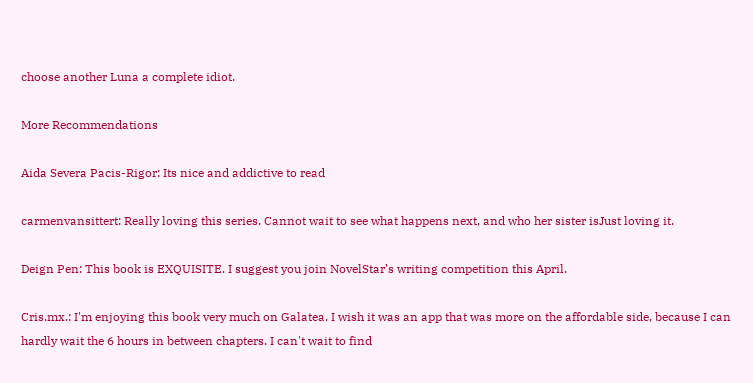choose another Luna a complete idiot.

More Recommendations

Aida Severa Pacis-Rigor: Its nice and addictive to read

carmenvansittert: Really loving this series. Cannot wait to see what happens next, and who her sister isJust loving it.

Deign Pen: This book is EXQUISITE. I suggest you join NovelStar’s writing competition this April.

Cris.mx.: I'm enjoying this book very much on Galatea. I wish it was an app that was more on the affordable side, because I can hardly wait the 6 hours in between chapters. I can't wait to find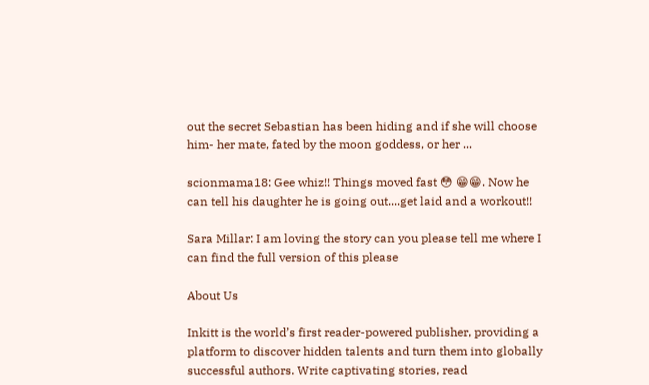out the secret Sebastian has been hiding and if she will choose him- her mate, fated by the moon goddess, or her ...

scionmama18: Gee whiz!! Things moved fast 😳 😁😁. Now he can tell his daughter he is going out....get laid and a workout!!

Sara Millar: I am loving the story can you please tell me where I can find the full version of this please

About Us

Inkitt is the world’s first reader-powered publisher, providing a platform to discover hidden talents and turn them into globally successful authors. Write captivating stories, read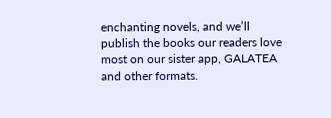enchanting novels, and we’ll publish the books our readers love most on our sister app, GALATEA and other formats.